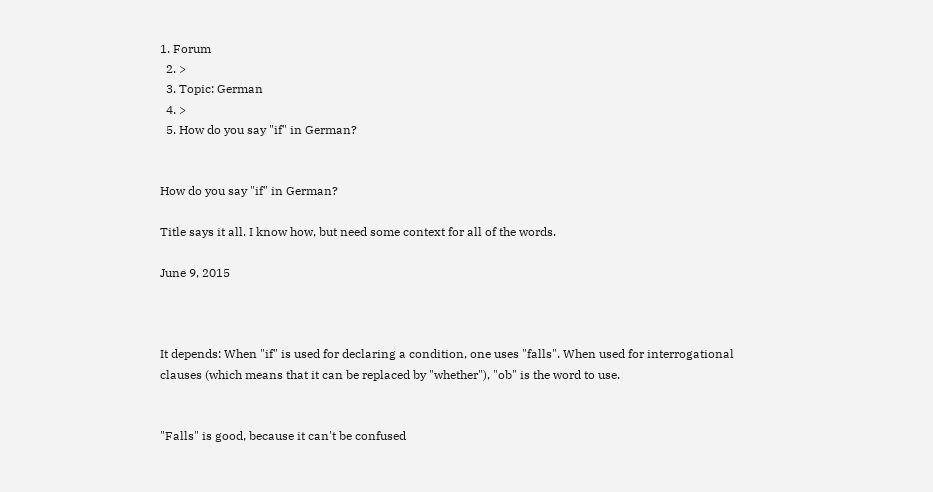1. Forum
  2. >
  3. Topic: German
  4. >
  5. How do you say "if" in German?


How do you say "if" in German?

Title says it all. I know how, but need some context for all of the words.

June 9, 2015



It depends: When "if" is used for declaring a condition, one uses "falls". When used for interrogational clauses (which means that it can be replaced by "whether"), "ob" is the word to use.


"Falls" is good, because it can't be confused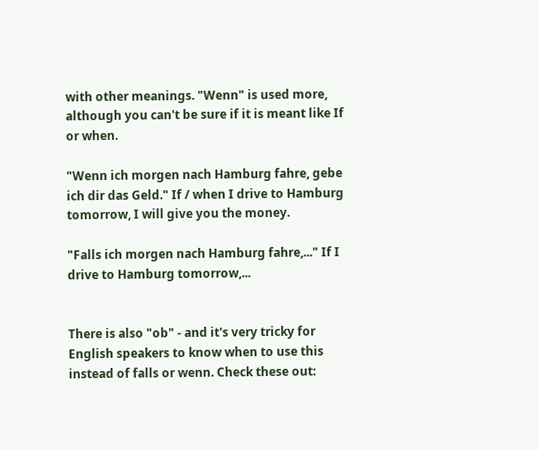with other meanings. "Wenn" is used more, although you can't be sure if it is meant like If or when.

"Wenn ich morgen nach Hamburg fahre, gebe ich dir das Geld." If / when I drive to Hamburg tomorrow, I will give you the money.

"Falls ich morgen nach Hamburg fahre,..." If I drive to Hamburg tomorrow,...


There is also "ob" - and it's very tricky for English speakers to know when to use this instead of falls or wenn. Check these out: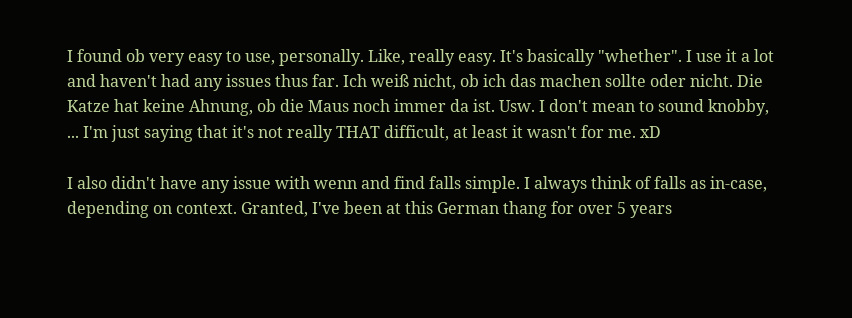I found ob very easy to use, personally. Like, really easy. It's basically "whether". I use it a lot and haven't had any issues thus far. Ich weiß nicht, ob ich das machen sollte oder nicht. Die Katze hat keine Ahnung, ob die Maus noch immer da ist. Usw. I don't mean to sound knobby, ... I'm just saying that it's not really THAT difficult, at least it wasn't for me. xD

I also didn't have any issue with wenn and find falls simple. I always think of falls as in-case, depending on context. Granted, I've been at this German thang for over 5 years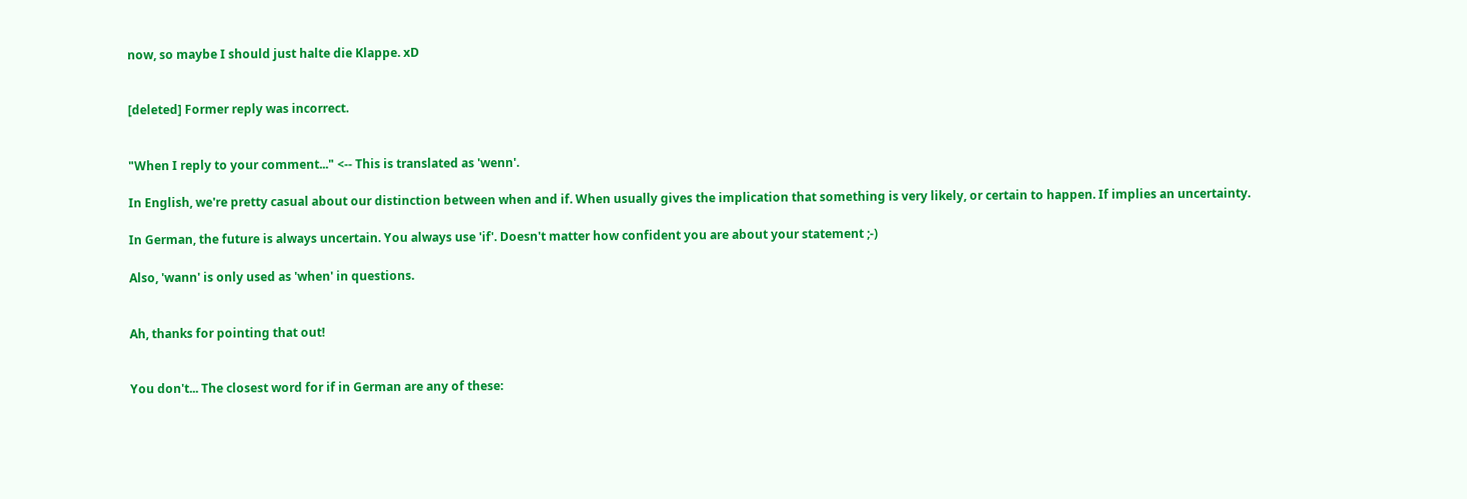now, so maybe I should just halte die Klappe. xD


[deleted] Former reply was incorrect.


"When I reply to your comment..." <-- This is translated as 'wenn'.

In English, we're pretty casual about our distinction between when and if. When usually gives the implication that something is very likely, or certain to happen. If implies an uncertainty.

In German, the future is always uncertain. You always use 'if'. Doesn't matter how confident you are about your statement ;-)

Also, 'wann' is only used as 'when' in questions.


Ah, thanks for pointing that out!


You don't... The closest word for if in German are any of these: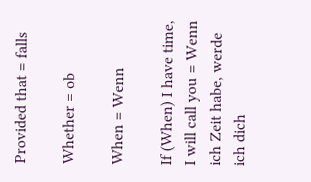Provided that = falls

Whether = ob

When = Wenn

If (When) I have time, I will call you = Wenn ich Zeit habe, werde ich dich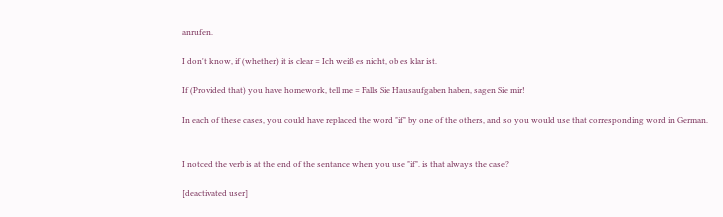anrufen.

I don't know, if (whether) it is clear = Ich weiß es nicht, ob es klar ist.

If (Provided that) you have homework, tell me = Falls Sie Hausaufgaben haben, sagen Sie mir!

In each of these cases, you could have replaced the word "if" by one of the others, and so you would use that corresponding word in German.


I notced the verb is at the end of the sentance when you use "if". is that always the case?

[deactivated user]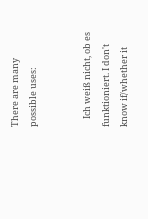There are many possible uses:


    Ich weiß nicht, ob es funktioniert. I don't know if/whether it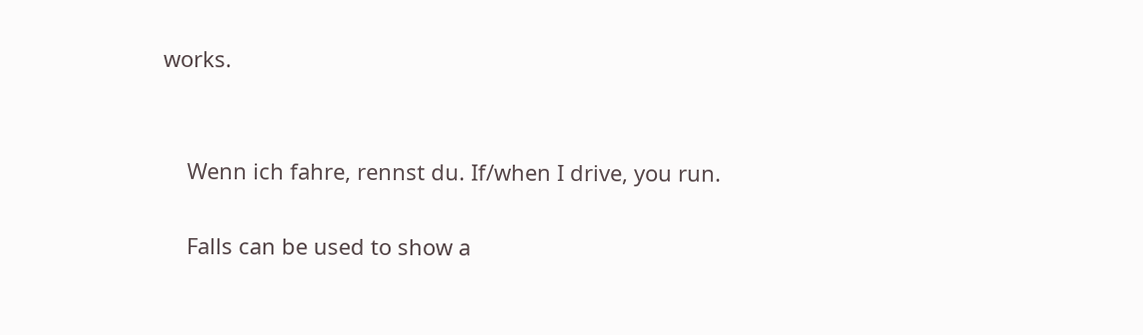works.


    Wenn ich fahre, rennst du. If/when I drive, you run.

    Falls can be used to show a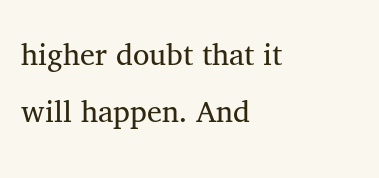higher doubt that it will happen. And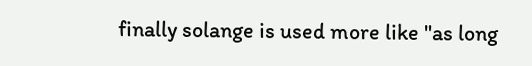finally solange is used more like "as long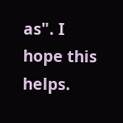as". I hope this helps.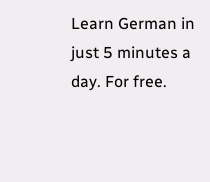Learn German in just 5 minutes a day. For free.